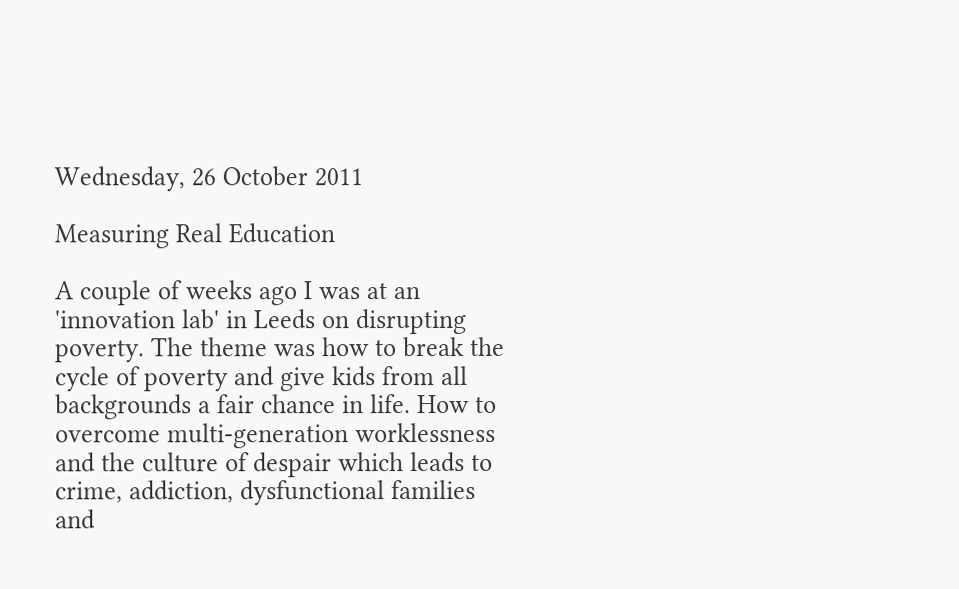Wednesday, 26 October 2011

Measuring Real Education

A couple of weeks ago I was at an 'innovation lab' in Leeds on disrupting poverty. The theme was how to break the cycle of poverty and give kids from all backgrounds a fair chance in life. How to overcome multi-generation worklessness and the culture of despair which leads to crime, addiction, dysfunctional families and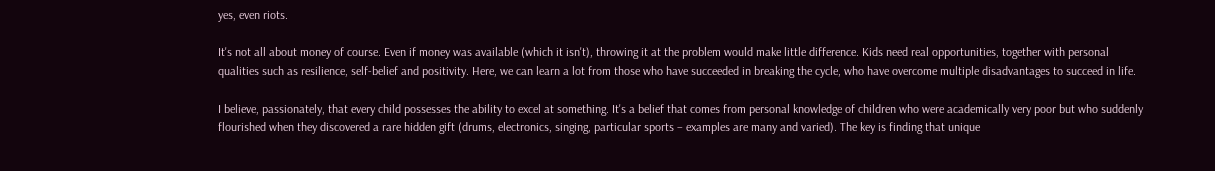yes, even riots.

It's not all about money of course. Even if money was available (which it isn't), throwing it at the problem would make little difference. Kids need real opportunities, together with personal qualities such as resilience, self-belief and positivity. Here, we can learn a lot from those who have succeeded in breaking the cycle, who have overcome multiple disadvantages to succeed in life.

I believe, passionately, that every child possesses the ability to excel at something. It's a belief that comes from personal knowledge of children who were academically very poor but who suddenly flourished when they discovered a rare hidden gift (drums, electronics, singing, particular sports – examples are many and varied). The key is finding that unique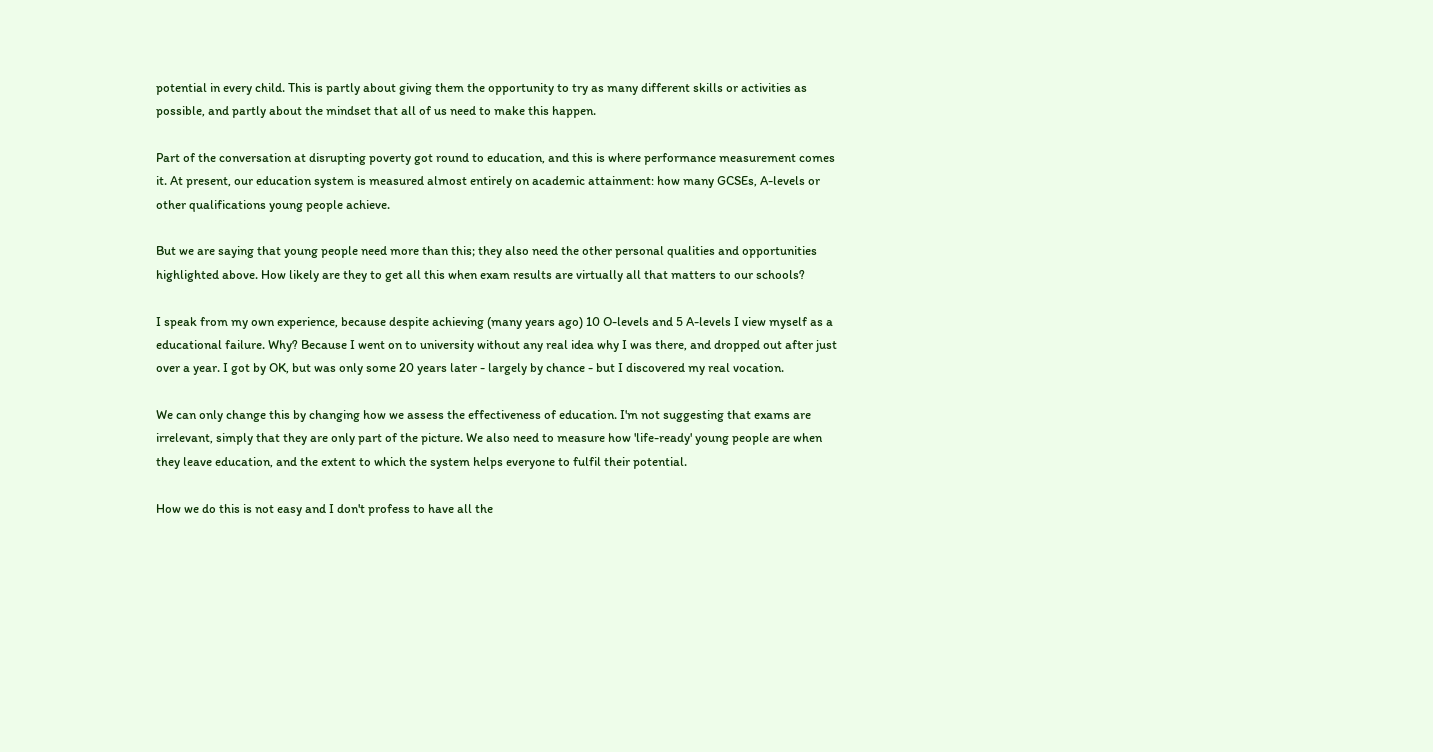potential in every child. This is partly about giving them the opportunity to try as many different skills or activities as possible, and partly about the mindset that all of us need to make this happen.

Part of the conversation at disrupting poverty got round to education, and this is where performance measurement comes it. At present, our education system is measured almost entirely on academic attainment: how many GCSEs, A-levels or other qualifications young people achieve.

But we are saying that young people need more than this; they also need the other personal qualities and opportunities highlighted above. How likely are they to get all this when exam results are virtually all that matters to our schools?

I speak from my own experience, because despite achieving (many years ago) 10 O-levels and 5 A-levels I view myself as a educational failure. Why? Because I went on to university without any real idea why I was there, and dropped out after just over a year. I got by OK, but was only some 20 years later - largely by chance - but I discovered my real vocation.

We can only change this by changing how we assess the effectiveness of education. I'm not suggesting that exams are irrelevant, simply that they are only part of the picture. We also need to measure how 'life-ready' young people are when they leave education, and the extent to which the system helps everyone to fulfil their potential.

How we do this is not easy and I don't profess to have all the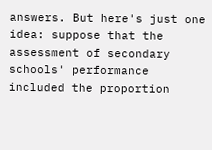answers. But here's just one idea: suppose that the assessment of secondary schools' performance included the proportion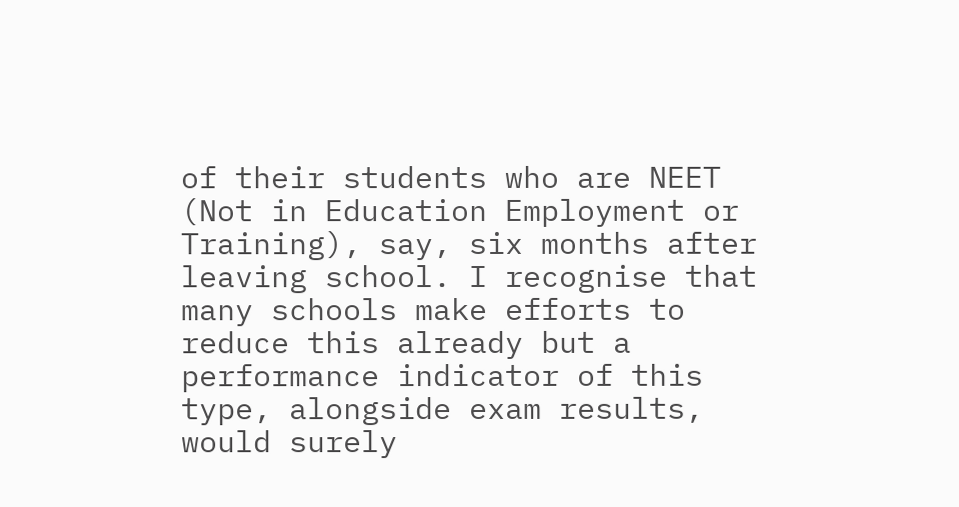of their students who are NEET (Not in Education Employment or Training), say, six months after leaving school. I recognise that many schools make efforts to reduce this already but a performance indicator of this type, alongside exam results, would surely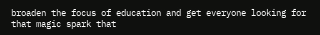broaden the focus of education and get everyone looking for that magic spark that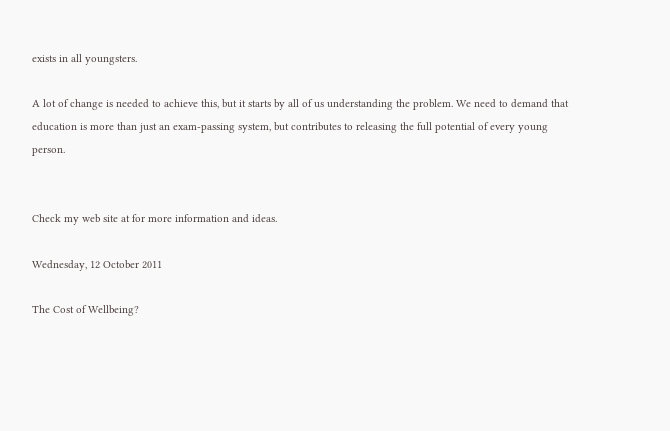exists in all youngsters.

A lot of change is needed to achieve this, but it starts by all of us understanding the problem. We need to demand that education is more than just an exam-passing system, but contributes to releasing the full potential of every young person.


Check my web site at for more information and ideas.

Wednesday, 12 October 2011

The Cost of Wellbeing?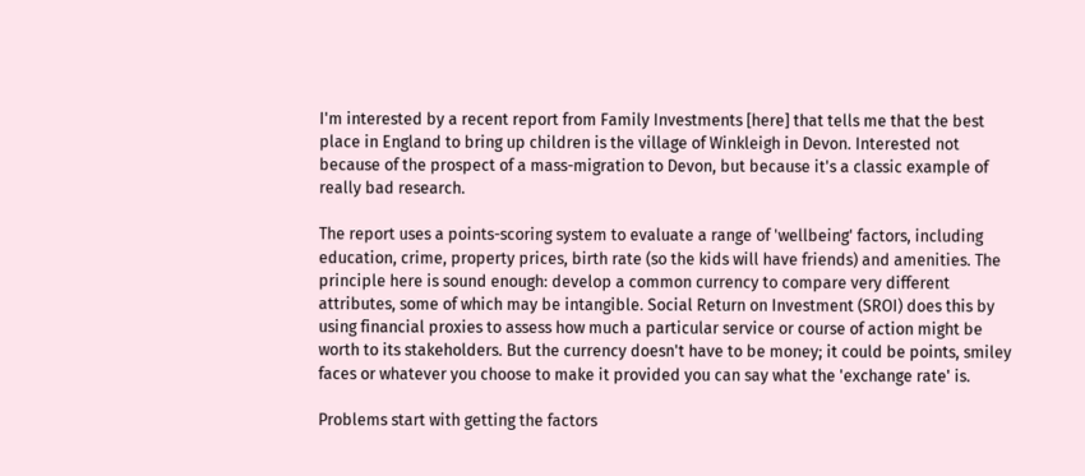I'm interested by a recent report from Family Investments [here] that tells me that the best place in England to bring up children is the village of Winkleigh in Devon. Interested not because of the prospect of a mass-migration to Devon, but because it's a classic example of really bad research.

The report uses a points-scoring system to evaluate a range of 'wellbeing' factors, including education, crime, property prices, birth rate (so the kids will have friends) and amenities. The principle here is sound enough: develop a common currency to compare very different attributes, some of which may be intangible. Social Return on Investment (SROI) does this by using financial proxies to assess how much a particular service or course of action might be worth to its stakeholders. But the currency doesn't have to be money; it could be points, smiley faces or whatever you choose to make it provided you can say what the 'exchange rate' is.

Problems start with getting the factors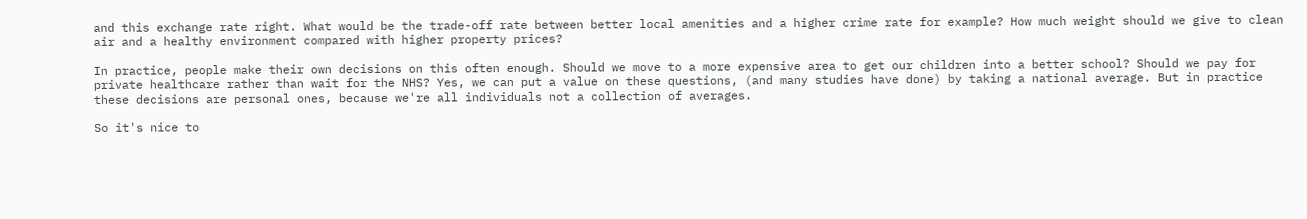and this exchange rate right. What would be the trade-off rate between better local amenities and a higher crime rate for example? How much weight should we give to clean air and a healthy environment compared with higher property prices?

In practice, people make their own decisions on this often enough. Should we move to a more expensive area to get our children into a better school? Should we pay for private healthcare rather than wait for the NHS? Yes, we can put a value on these questions, (and many studies have done) by taking a national average. But in practice these decisions are personal ones, because we're all individuals not a collection of averages.

So it's nice to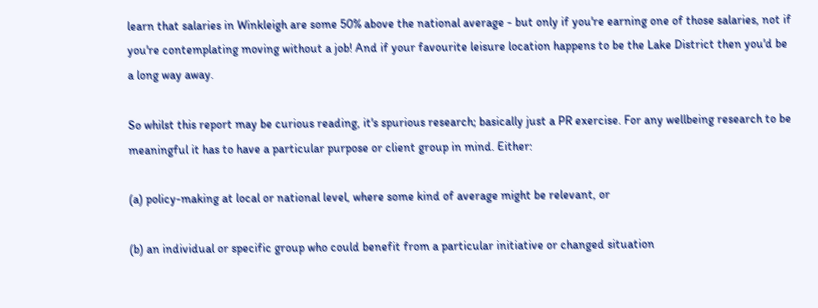learn that salaries in Winkleigh are some 50% above the national average - but only if you're earning one of those salaries, not if you're contemplating moving without a job! And if your favourite leisure location happens to be the Lake District then you'd be a long way away.

So whilst this report may be curious reading, it's spurious research; basically just a PR exercise. For any wellbeing research to be meaningful it has to have a particular purpose or client group in mind. Either:

(a) policy-making at local or national level, where some kind of average might be relevant, or

(b) an individual or specific group who could benefit from a particular initiative or changed situation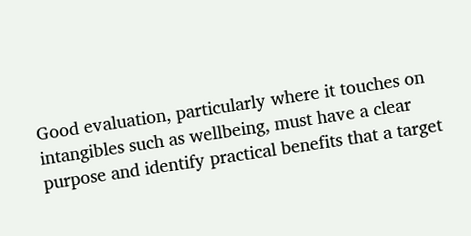Good evaluation, particularly where it touches on intangibles such as wellbeing, must have a clear purpose and identify practical benefits that a target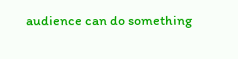audience can do something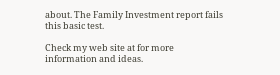about. The Family Investment report fails this basic test.

Check my web site at for more information and ideas.